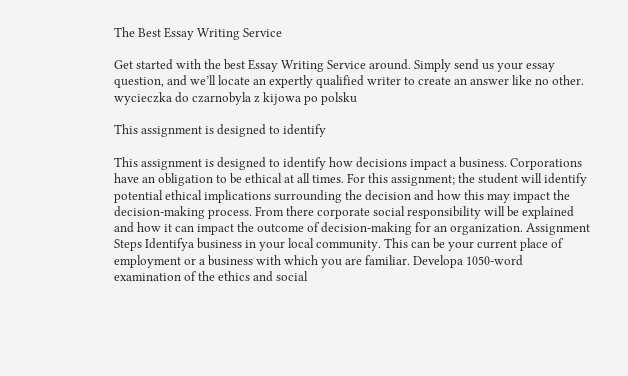The Best Essay Writing Service

Get started with the best Essay Writing Service around. Simply send us your essay question, and we’ll locate an expertly qualified writer to create an answer like no other. wycieczka do czarnobyla z kijowa po polsku

This assignment is designed to identify

This assignment is designed to identify how decisions impact a business. Corporations have an obligation to be ethical at all times. For this assignment; the student will identify potential ethical implications surrounding the decision and how this may impact the decision-making process. From there corporate social responsibility will be explained and how it can impact the outcome of decision-making for an organization. Assignment Steps Identifya business in your local community. This can be your current place of employment or a business with which you are familiar. Developa 1050-word examination of the ethics and social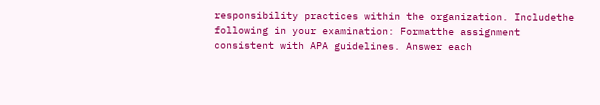responsibility practices within the organization. Includethe following in your examination: Formatthe assignment consistent with APA guidelines. Answer each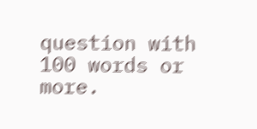question with 100 words or more.